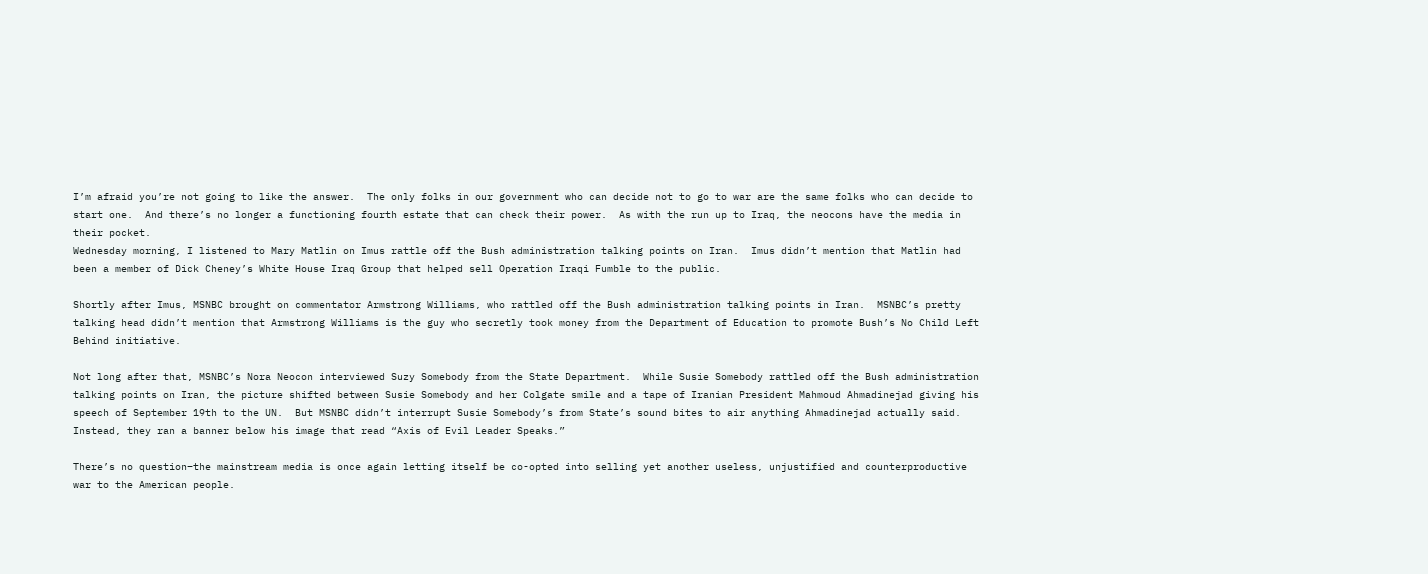I’m afraid you’re not going to like the answer.  The only folks in our government who can decide not to go to war are the same folks who can decide to start one.  And there’s no longer a functioning fourth estate that can check their power.  As with the run up to Iraq, the neocons have the media in their pocket.
Wednesday morning, I listened to Mary Matlin on Imus rattle off the Bush administration talking points on Iran.  Imus didn’t mention that Matlin had been a member of Dick Cheney’s White House Iraq Group that helped sell Operation Iraqi Fumble to the public.

Shortly after Imus, MSNBC brought on commentator Armstrong Williams, who rattled off the Bush administration talking points in Iran.  MSNBC’s pretty talking head didn’t mention that Armstrong Williams is the guy who secretly took money from the Department of Education to promote Bush’s No Child Left Behind initiative.

Not long after that, MSNBC’s Nora Neocon interviewed Suzy Somebody from the State Department.  While Susie Somebody rattled off the Bush administration talking points on Iran, the picture shifted between Susie Somebody and her Colgate smile and a tape of Iranian President Mahmoud Ahmadinejad giving his speech of September 19th to the UN.  But MSNBC didn’t interrupt Susie Somebody’s from State’s sound bites to air anything Ahmadinejad actually said.  Instead, they ran a banner below his image that read “Axis of Evil Leader Speaks.”

There’s no question–the mainstream media is once again letting itself be co-opted into selling yet another useless, unjustified and counterproductive war to the American people.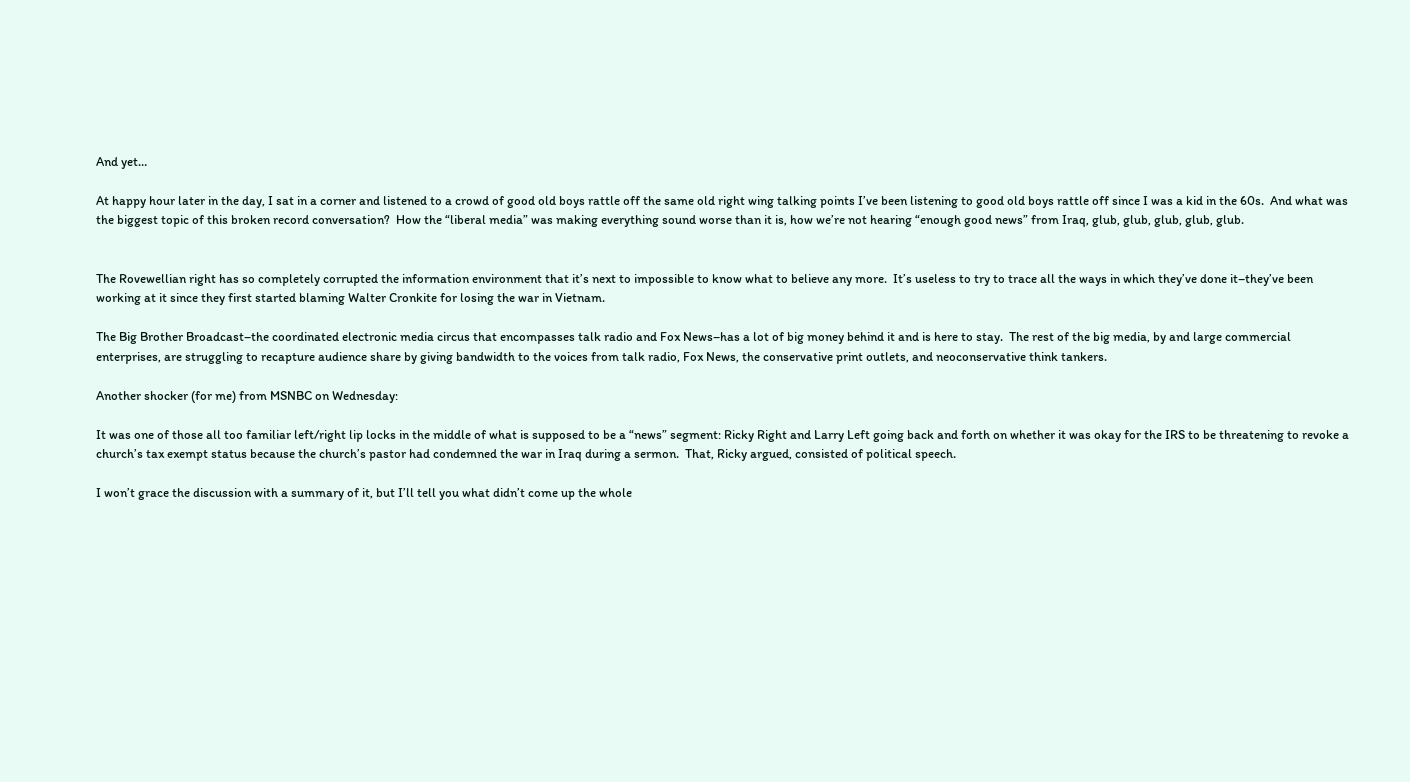And yet…

At happy hour later in the day, I sat in a corner and listened to a crowd of good old boys rattle off the same old right wing talking points I’ve been listening to good old boys rattle off since I was a kid in the 60s.  And what was the biggest topic of this broken record conversation?  How the “liberal media” was making everything sound worse than it is, how we’re not hearing “enough good news” from Iraq, glub, glub, glub, glub, glub.


The Rovewellian right has so completely corrupted the information environment that it’s next to impossible to know what to believe any more.  It’s useless to try to trace all the ways in which they’ve done it–they’ve been working at it since they first started blaming Walter Cronkite for losing the war in Vietnam.

The Big Brother Broadcast–the coordinated electronic media circus that encompasses talk radio and Fox News–has a lot of big money behind it and is here to stay.  The rest of the big media, by and large commercial enterprises, are struggling to recapture audience share by giving bandwidth to the voices from talk radio, Fox News, the conservative print outlets, and neoconservative think tankers.

Another shocker (for me) from MSNBC on Wednesday:

It was one of those all too familiar left/right lip locks in the middle of what is supposed to be a “news” segment: Ricky Right and Larry Left going back and forth on whether it was okay for the IRS to be threatening to revoke a church’s tax exempt status because the church’s pastor had condemned the war in Iraq during a sermon.  That, Ricky argued, consisted of political speech.

I won’t grace the discussion with a summary of it, but I’ll tell you what didn’t come up the whole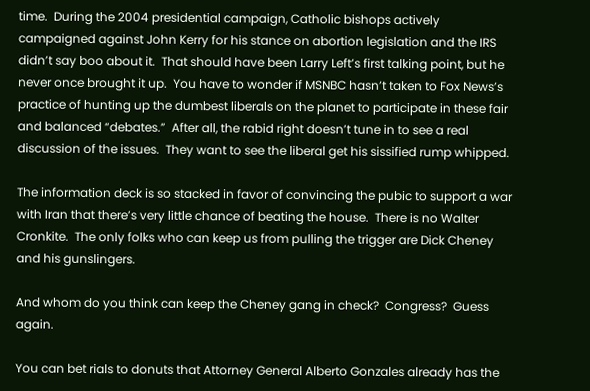time.  During the 2004 presidential campaign, Catholic bishops actively campaigned against John Kerry for his stance on abortion legislation and the IRS didn’t say boo about it.  That should have been Larry Left’s first talking point, but he never once brought it up.  You have to wonder if MSNBC hasn’t taken to Fox News’s practice of hunting up the dumbest liberals on the planet to participate in these fair and balanced “debates.”  After all, the rabid right doesn’t tune in to see a real discussion of the issues.  They want to see the liberal get his sissified rump whipped.

The information deck is so stacked in favor of convincing the pubic to support a war with Iran that there’s very little chance of beating the house.  There is no Walter Cronkite.  The only folks who can keep us from pulling the trigger are Dick Cheney and his gunslingers.

And whom do you think can keep the Cheney gang in check?  Congress?  Guess again.

You can bet rials to donuts that Attorney General Alberto Gonzales already has the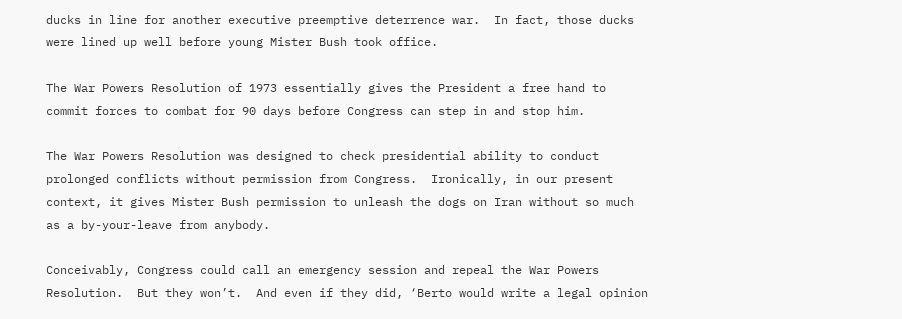ducks in line for another executive preemptive deterrence war.  In fact, those ducks were lined up well before young Mister Bush took office.

The War Powers Resolution of 1973 essentially gives the President a free hand to commit forces to combat for 90 days before Congress can step in and stop him.

The War Powers Resolution was designed to check presidential ability to conduct prolonged conflicts without permission from Congress.  Ironically, in our present context, it gives Mister Bush permission to unleash the dogs on Iran without so much as a by-your-leave from anybody.

Conceivably, Congress could call an emergency session and repeal the War Powers Resolution.  But they won’t.  And even if they did, ‘Berto would write a legal opinion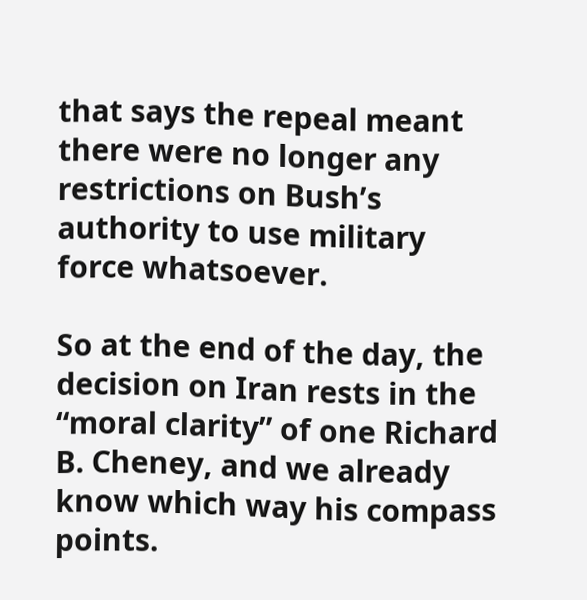that says the repeal meant there were no longer any restrictions on Bush’s authority to use military force whatsoever.

So at the end of the day, the decision on Iran rests in the “moral clarity” of one Richard B. Cheney, and we already know which way his compass points.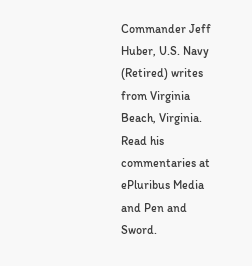Commander Jeff Huber, U.S. Navy (Retired) writes from Virginia Beach, Virginia.  Read his commentaries at ePluribus Media and Pen and Sword.